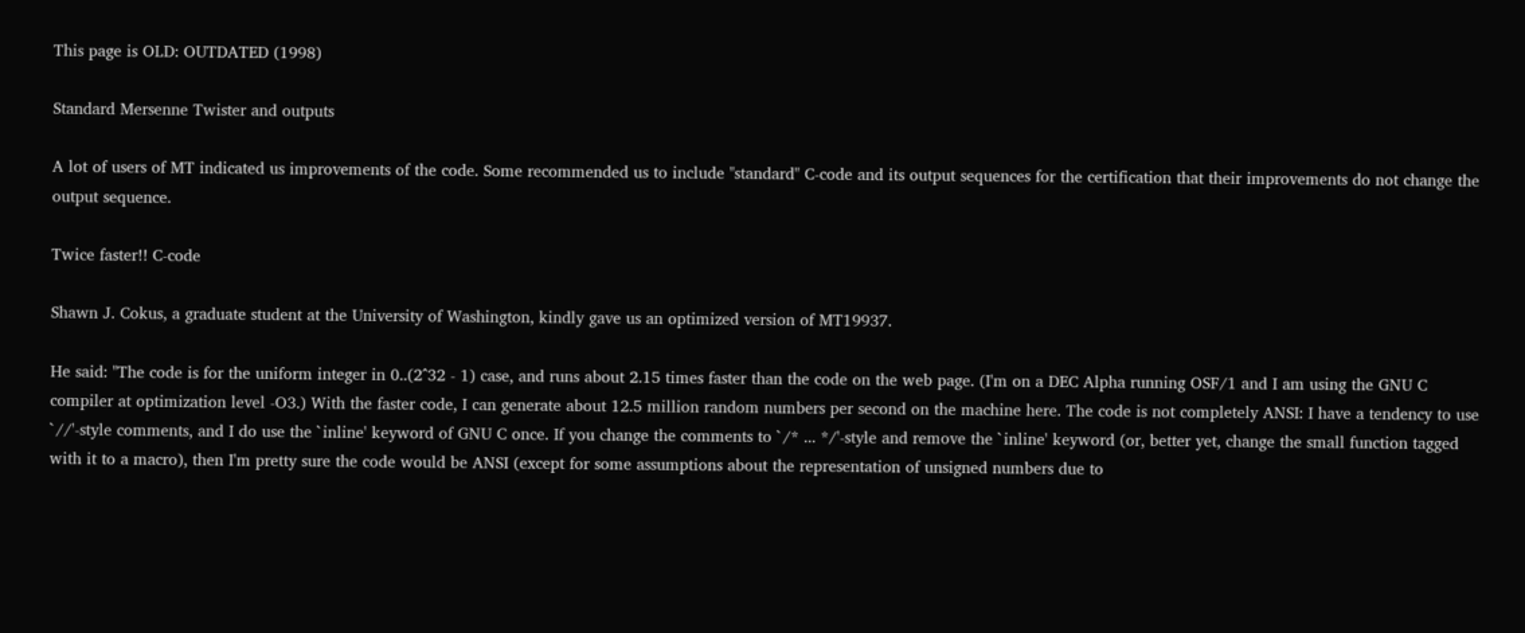This page is OLD: OUTDATED (1998)

Standard Mersenne Twister and outputs

A lot of users of MT indicated us improvements of the code. Some recommended us to include "standard" C-code and its output sequences for the certification that their improvements do not change the output sequence.

Twice faster!! C-code

Shawn J. Cokus, a graduate student at the University of Washington, kindly gave us an optimized version of MT19937.

He said: "The code is for the uniform integer in 0..(2^32 - 1) case, and runs about 2.15 times faster than the code on the web page. (I'm on a DEC Alpha running OSF/1 and I am using the GNU C compiler at optimization level -O3.) With the faster code, I can generate about 12.5 million random numbers per second on the machine here. The code is not completely ANSI: I have a tendency to use `//'-style comments, and I do use the `inline' keyword of GNU C once. If you change the comments to `/* ... */'-style and remove the `inline' keyword (or, better yet, change the small function tagged with it to a macro), then I'm pretty sure the code would be ANSI (except for some assumptions about the representation of unsigned numbers due to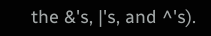the &'s, |'s, and ^'s).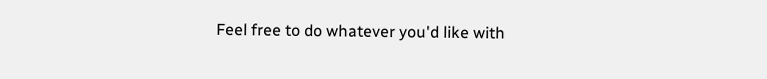Feel free to do whatever you'd like with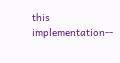this implementation--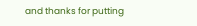and thanks for putting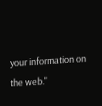your information on the web."